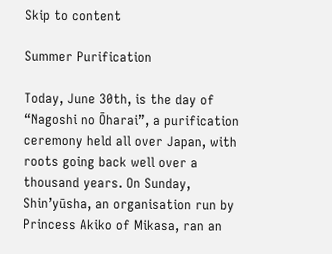Skip to content

Summer Purification

Today, June 30th, is the day of “Nagoshi no Ōharai”, a purification ceremony held all over Japan, with roots going back well over a thousand years. On Sunday, Shin’yūsha, an organisation run by Princess Akiko of Mikasa, ran an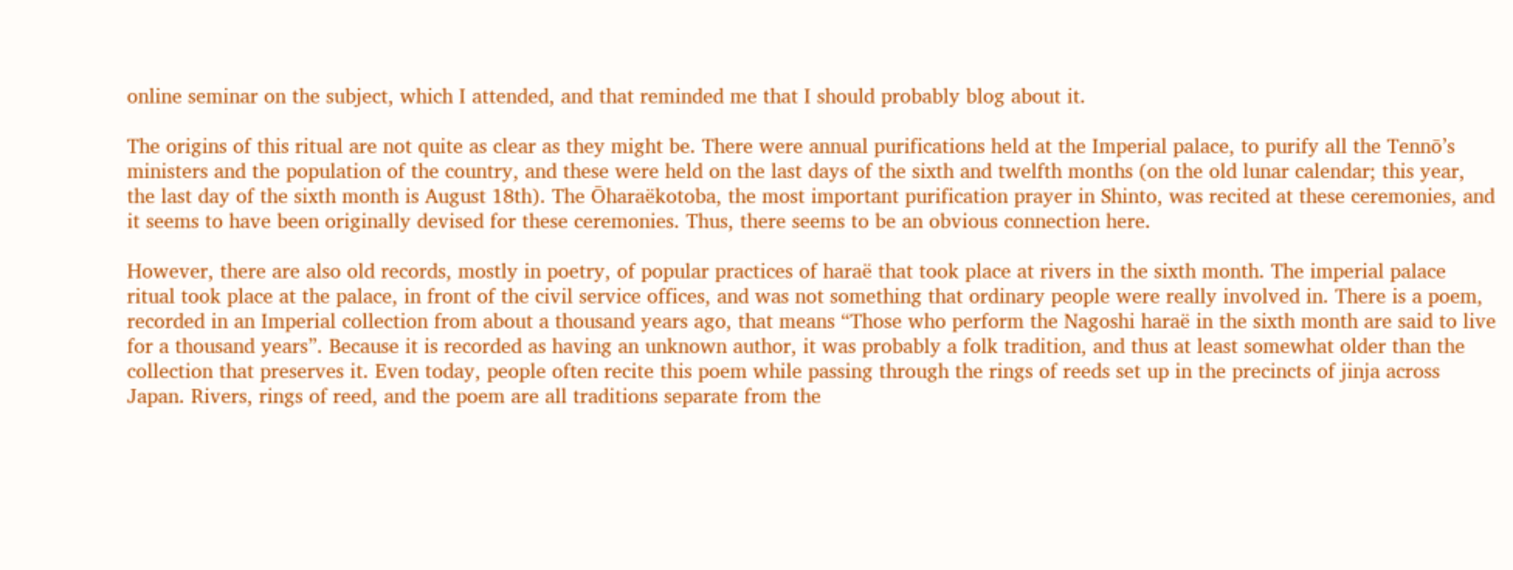online seminar on the subject, which I attended, and that reminded me that I should probably blog about it.

The origins of this ritual are not quite as clear as they might be. There were annual purifications held at the Imperial palace, to purify all the Tennō’s ministers and the population of the country, and these were held on the last days of the sixth and twelfth months (on the old lunar calendar; this year, the last day of the sixth month is August 18th). The Ōharaëkotoba, the most important purification prayer in Shinto, was recited at these ceremonies, and it seems to have been originally devised for these ceremonies. Thus, there seems to be an obvious connection here.

However, there are also old records, mostly in poetry, of popular practices of haraë that took place at rivers in the sixth month. The imperial palace ritual took place at the palace, in front of the civil service offices, and was not something that ordinary people were really involved in. There is a poem, recorded in an Imperial collection from about a thousand years ago, that means “Those who perform the Nagoshi haraë in the sixth month are said to live for a thousand years”. Because it is recorded as having an unknown author, it was probably a folk tradition, and thus at least somewhat older than the collection that preserves it. Even today, people often recite this poem while passing through the rings of reeds set up in the precincts of jinja across Japan. Rivers, rings of reed, and the poem are all traditions separate from the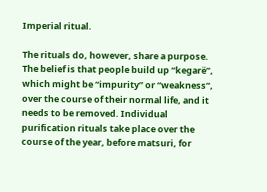Imperial ritual.

The rituals do, however, share a purpose. The belief is that people build up “kegarë”, which might be “impurity” or “weakness”, over the course of their normal life, and it needs to be removed. Individual purification rituals take place over the course of the year, before matsuri, for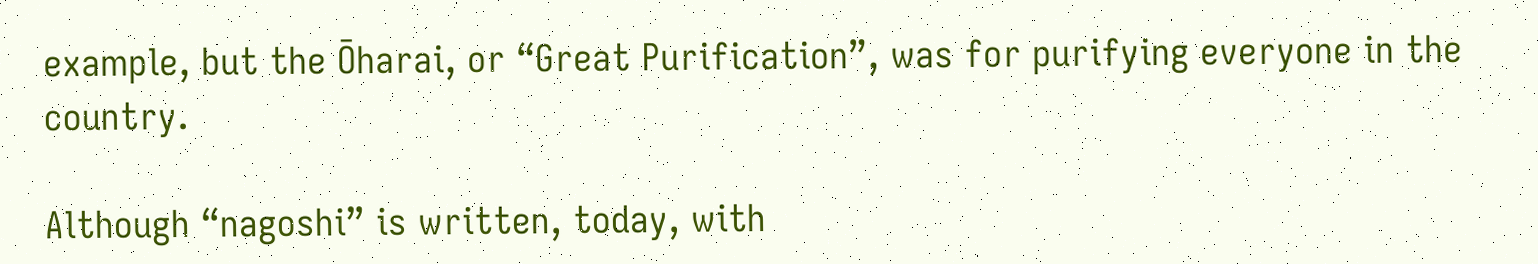example, but the Ōharai, or “Great Purification”, was for purifying everyone in the country.

Although “nagoshi” is written, today, with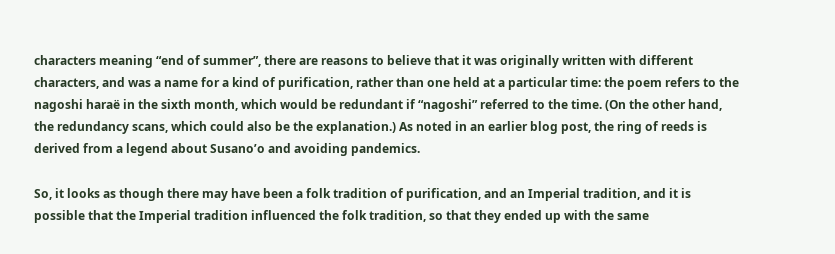characters meaning “end of summer”, there are reasons to believe that it was originally written with different characters, and was a name for a kind of purification, rather than one held at a particular time: the poem refers to the nagoshi haraë in the sixth month, which would be redundant if “nagoshi” referred to the time. (On the other hand, the redundancy scans, which could also be the explanation.) As noted in an earlier blog post, the ring of reeds is derived from a legend about Susano’o and avoiding pandemics.

So, it looks as though there may have been a folk tradition of purification, and an Imperial tradition, and it is possible that the Imperial tradition influenced the folk tradition, so that they ended up with the same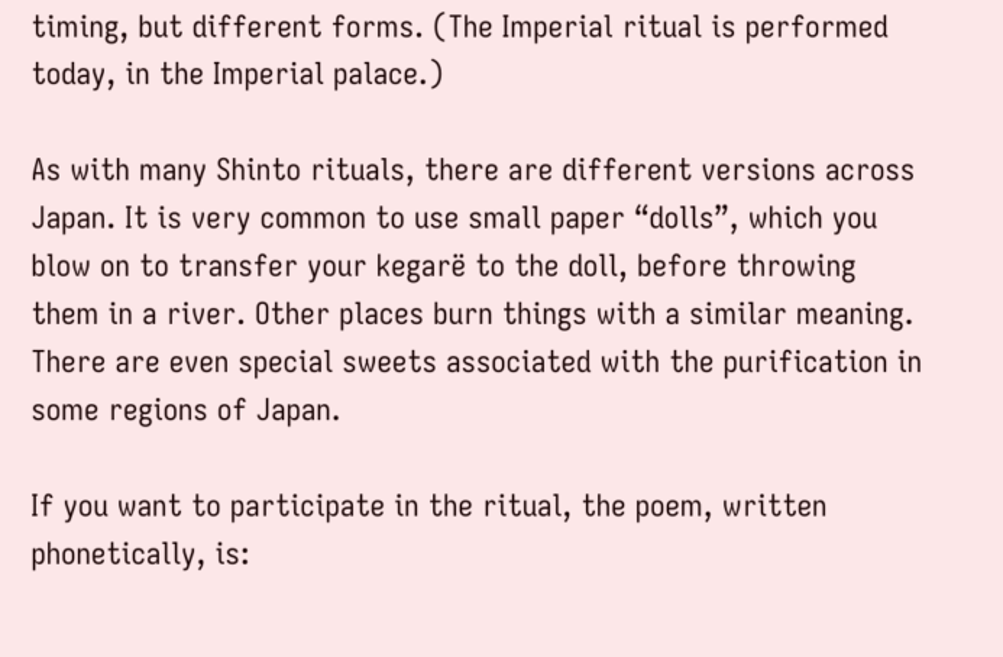timing, but different forms. (The Imperial ritual is performed today, in the Imperial palace.)

As with many Shinto rituals, there are different versions across Japan. It is very common to use small paper “dolls”, which you blow on to transfer your kegarë to the doll, before throwing them in a river. Other places burn things with a similar meaning. There are even special sweets associated with the purification in some regions of Japan.

If you want to participate in the ritual, the poem, written phonetically, is: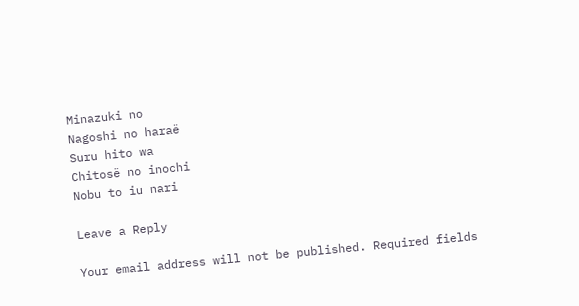Minazuki no
Nagoshi no haraë
Suru hito wa
Chitosë no inochi
Nobu to iu nari

Leave a Reply

Your email address will not be published. Required fields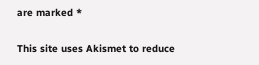are marked *

This site uses Akismet to reduce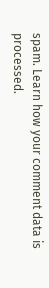spam. Learn how your comment data is processed.